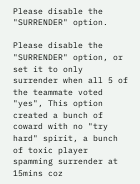Please disable the "SURRENDER" option.

Please disable the "SURRENDER" option, or set it to only surrender when all 5 of the teammate voted "yes", This option created a bunch of coward with no "try hard" spirit, a bunch of toxic player spamming surrender at 15mins coz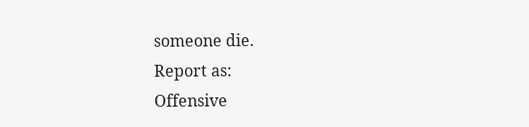someone die.
Report as:
Offensive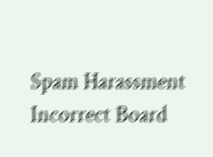Spam Harassment Incorrect Board